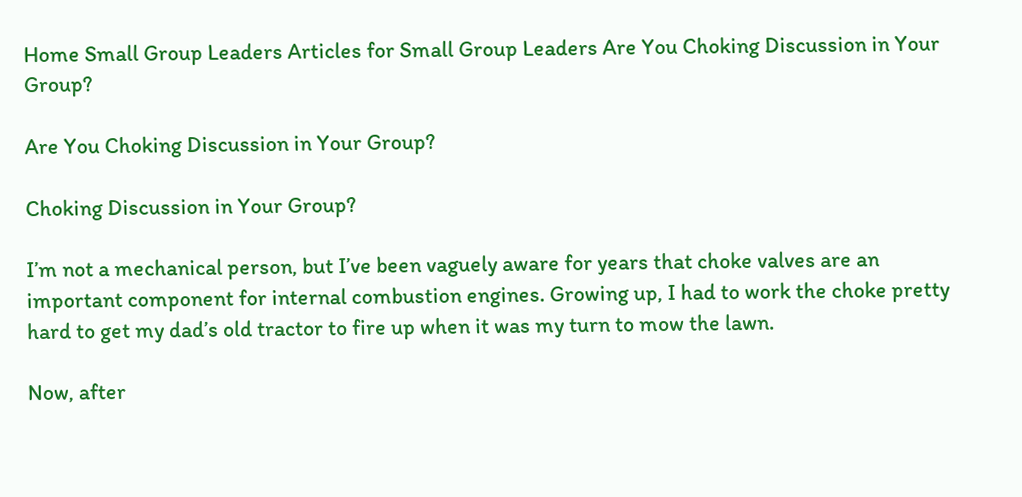Home Small Group Leaders Articles for Small Group Leaders Are You Choking Discussion in Your Group?

Are You Choking Discussion in Your Group?

Choking Discussion in Your Group?

I’m not a mechanical person, but I’ve been vaguely aware for years that choke valves are an important component for internal combustion engines. Growing up, I had to work the choke pretty hard to get my dad’s old tractor to fire up when it was my turn to mow the lawn.

Now, after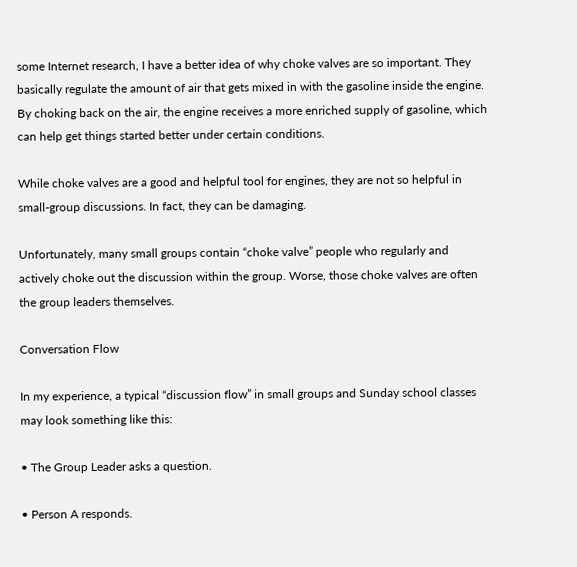some Internet research, I have a better idea of why choke valves are so important. They basically regulate the amount of air that gets mixed in with the gasoline inside the engine. By choking back on the air, the engine receives a more enriched supply of gasoline, which can help get things started better under certain conditions.

While choke valves are a good and helpful tool for engines, they are not so helpful in small-group discussions. In fact, they can be damaging.

Unfortunately, many small groups contain “choke valve” people who regularly and actively choke out the discussion within the group. Worse, those choke valves are often the group leaders themselves.

Conversation Flow

In my experience, a typical “discussion flow” in small groups and Sunday school classes may look something like this:

• The Group Leader asks a question.

• Person A responds.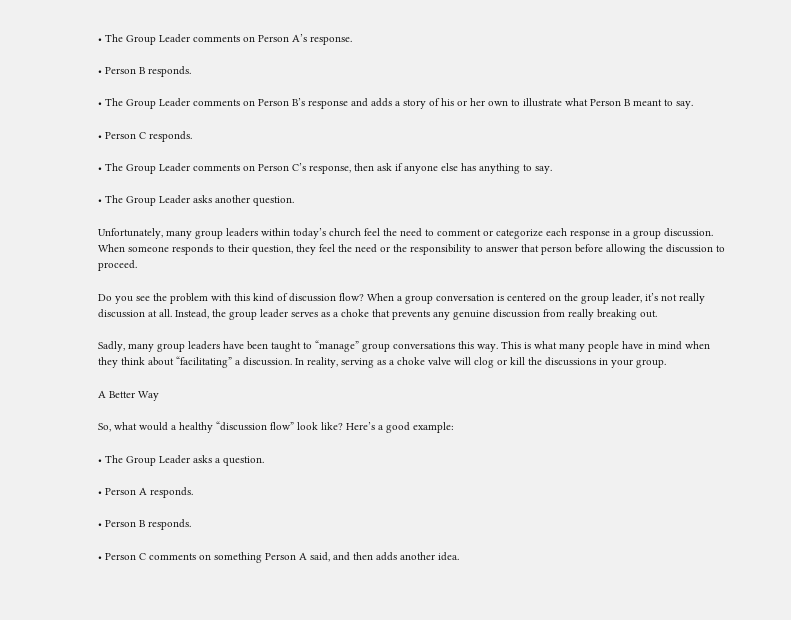• The Group Leader comments on Person A’s response.

• Person B responds.

• The Group Leader comments on Person B’s response and adds a story of his or her own to illustrate what Person B meant to say.

• Person C responds.

• The Group Leader comments on Person C’s response, then ask if anyone else has anything to say.

• The Group Leader asks another question.

Unfortunately, many group leaders within today’s church feel the need to comment or categorize each response in a group discussion. When someone responds to their question, they feel the need or the responsibility to answer that person before allowing the discussion to proceed.

Do you see the problem with this kind of discussion flow? When a group conversation is centered on the group leader, it’s not really discussion at all. Instead, the group leader serves as a choke that prevents any genuine discussion from really breaking out.

Sadly, many group leaders have been taught to “manage” group conversations this way. This is what many people have in mind when they think about “facilitating” a discussion. In reality, serving as a choke valve will clog or kill the discussions in your group.

A Better Way

So, what would a healthy “discussion flow” look like? Here’s a good example:

• The Group Leader asks a question.

• Person A responds.

• Person B responds.

• Person C comments on something Person A said, and then adds another idea.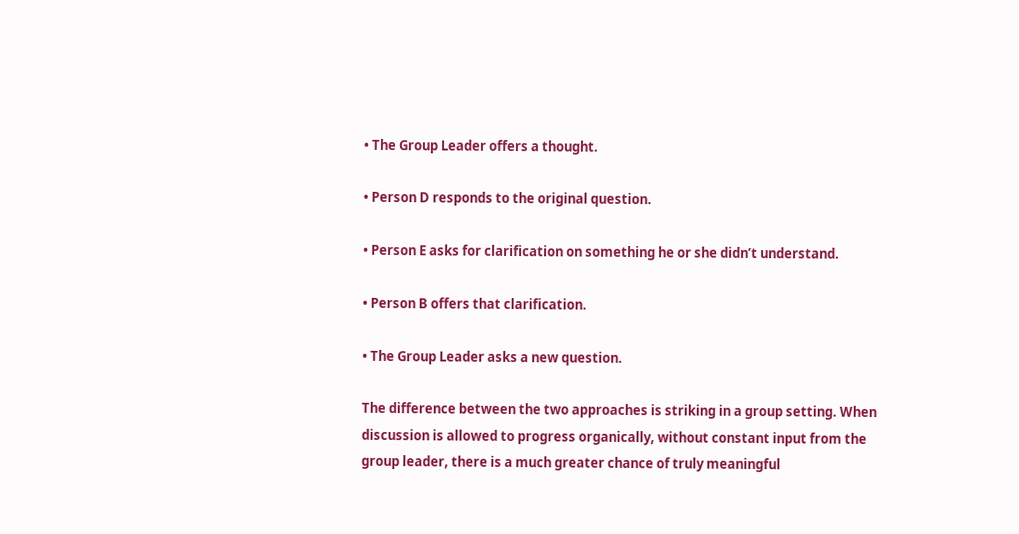• The Group Leader offers a thought.

• Person D responds to the original question.

• Person E asks for clarification on something he or she didn’t understand.

• Person B offers that clarification.

• The Group Leader asks a new question.

The difference between the two approaches is striking in a group setting. When discussion is allowed to progress organically, without constant input from the group leader, there is a much greater chance of truly meaningful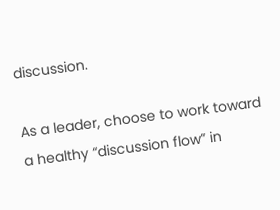discussion.

As a leader, choose to work toward a healthy “discussion flow” in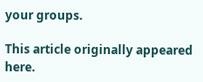your groups.

This article originally appeared here.